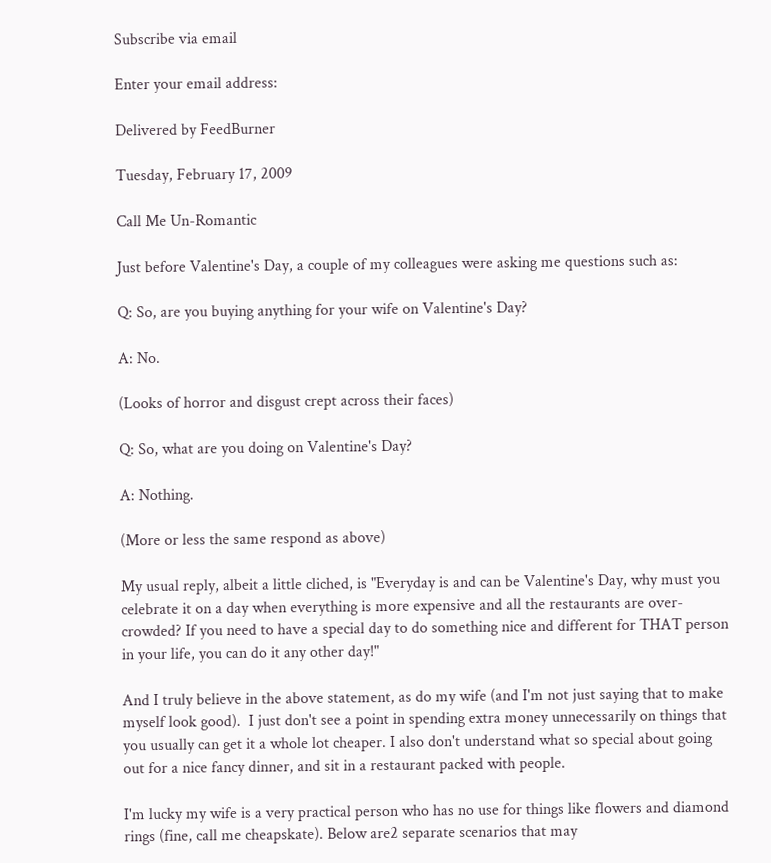Subscribe via email

Enter your email address:

Delivered by FeedBurner

Tuesday, February 17, 2009

Call Me Un-Romantic

Just before Valentine's Day, a couple of my colleagues were asking me questions such as:

Q: So, are you buying anything for your wife on Valentine's Day?

A: No.

(Looks of horror and disgust crept across their faces)

Q: So, what are you doing on Valentine's Day?

A: Nothing.

(More or less the same respond as above)

My usual reply, albeit a little cliched, is "Everyday is and can be Valentine's Day, why must you celebrate it on a day when everything is more expensive and all the restaurants are over-crowded? If you need to have a special day to do something nice and different for THAT person in your life, you can do it any other day!"

And I truly believe in the above statement, as do my wife (and I'm not just saying that to make myself look good).  I just don't see a point in spending extra money unnecessarily on things that you usually can get it a whole lot cheaper. I also don't understand what so special about going out for a nice fancy dinner, and sit in a restaurant packed with people.

I'm lucky my wife is a very practical person who has no use for things like flowers and diamond rings (fine, call me cheapskate). Below are2 separate scenarios that may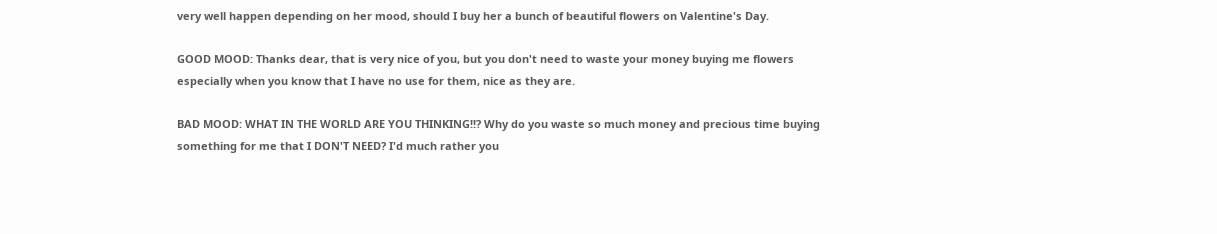very well happen depending on her mood, should I buy her a bunch of beautiful flowers on Valentine's Day.

GOOD MOOD: Thanks dear, that is very nice of you, but you don't need to waste your money buying me flowers especially when you know that I have no use for them, nice as they are.

BAD MOOD: WHAT IN THE WORLD ARE YOU THINKING!!? Why do you waste so much money and precious time buying something for me that I DON'T NEED? I'd much rather you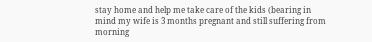stay home and help me take care of the kids (bearing in mind my wife is 3 months pregnant and still suffering from morning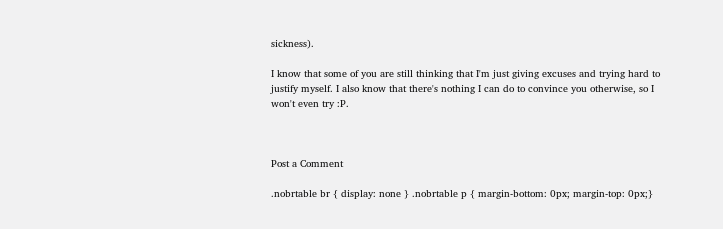sickness).

I know that some of you are still thinking that I'm just giving excuses and trying hard to justify myself. I also know that there's nothing I can do to convince you otherwise, so I won't even try :P.



Post a Comment

.nobrtable br { display: none } .nobrtable p { margin-bottom: 0px; margin-top: 0px;}